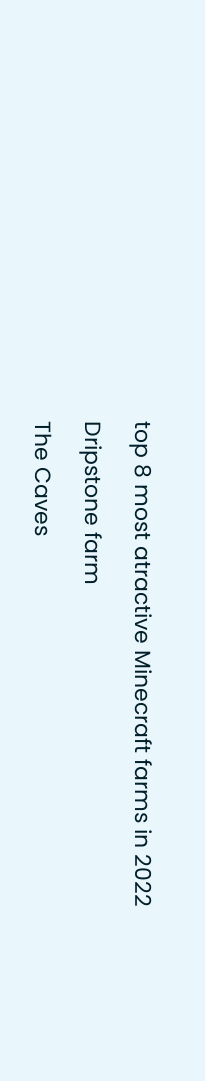top 8 most atractive Minecraft farms in 2022

Dripstone farm

The Caves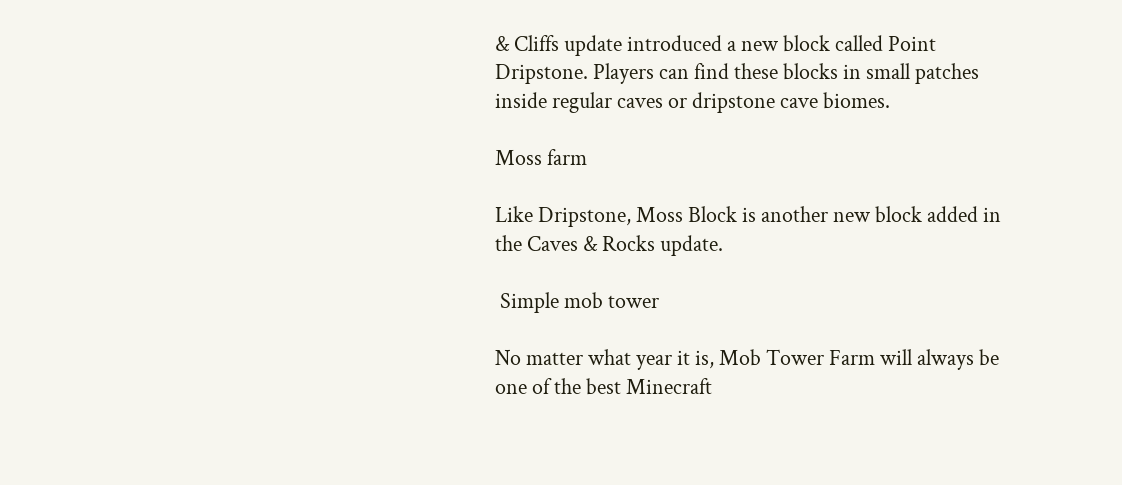& Cliffs update introduced a new block called Point Dripstone. Players can find these blocks in small patches inside regular caves or dripstone cave biomes.

Moss farm

Like Dripstone, Moss Block is another new block added in the Caves & Rocks update.

 Simple mob tower

No matter what year it is, Mob Tower Farm will always be one of the best Minecraft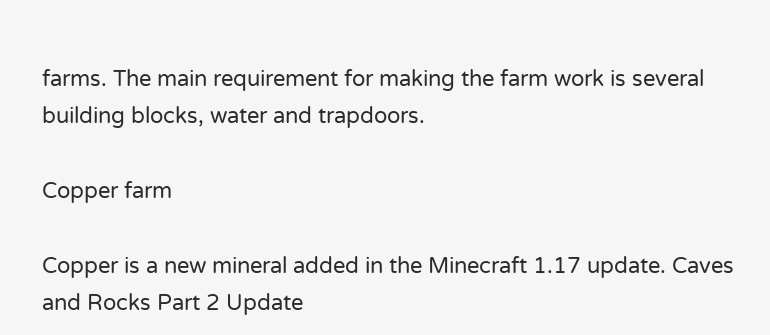farms. The main requirement for making the farm work is several building blocks, water and trapdoors.

Copper farm

Copper is a new mineral added in the Minecraft 1.17 update. Caves and Rocks Part 2 Update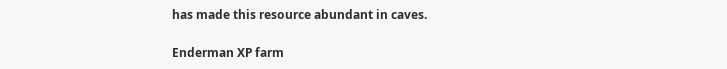has made this resource abundant in caves.

Enderman XP farm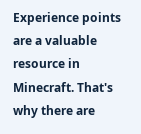Experience points are a valuable resource in Minecraft. That's why there are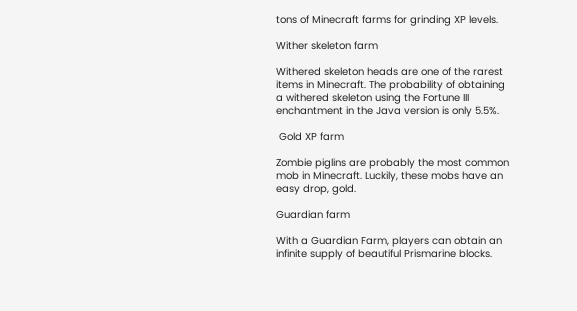tons of Minecraft farms for grinding XP levels.

Wither skeleton farm

Withered skeleton heads are one of the rarest items in Minecraft. The probability of obtaining a withered skeleton using the Fortune III enchantment in the Java version is only 5.5%.

 Gold XP farm

Zombie piglins are probably the most common mob in Minecraft. Luckily, these mobs have an easy drop, gold.

Guardian farm

With a Guardian Farm, players can obtain an infinite supply of beautiful Prismarine blocks.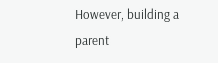However, building a parent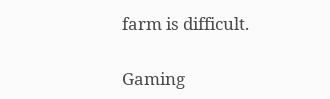farm is difficult.

Gaming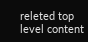releted top level content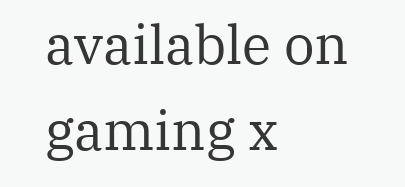available on gaming x